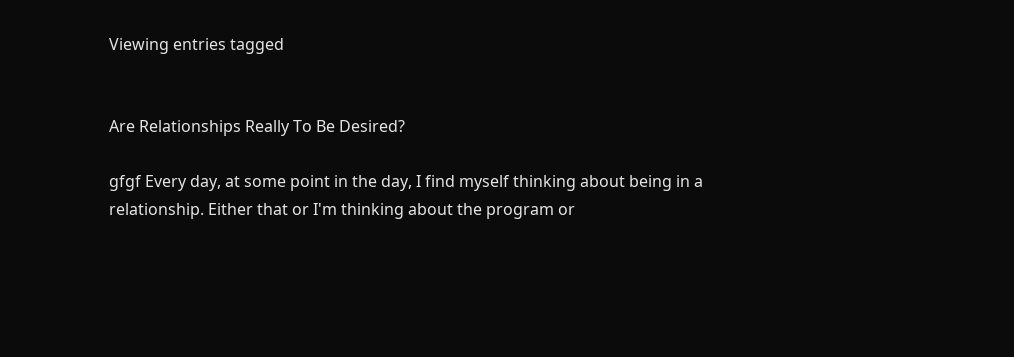Viewing entries tagged


Are Relationships Really To Be Desired?

gfgf Every day, at some point in the day, I find myself thinking about being in a relationship. Either that or I'm thinking about the program or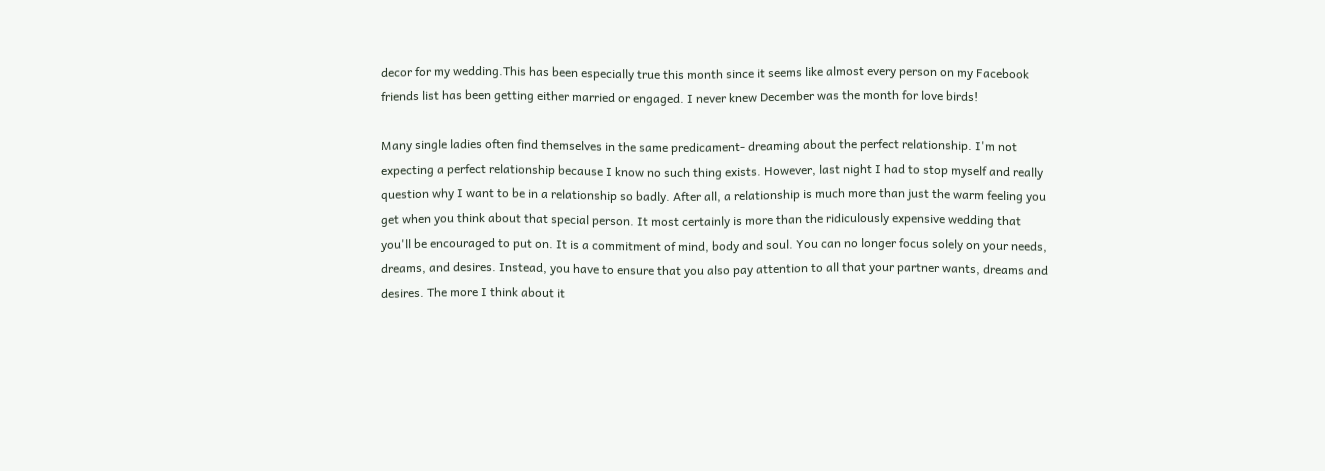decor for my wedding.This has been especially true this month since it seems like almost every person on my Facebook friends list has been getting either married or engaged. I never knew December was the month for love birds!

Many single ladies often find themselves in the same predicament- dreaming about the perfect relationship. I'm not expecting a perfect relationship because I know no such thing exists. However, last night I had to stop myself and really question why I want to be in a relationship so badly. After all, a relationship is much more than just the warm feeling you get when you think about that special person. It most certainly is more than the ridiculously expensive wedding that you'll be encouraged to put on. It is a commitment of mind, body and soul. You can no longer focus solely on your needs, dreams, and desires. Instead, you have to ensure that you also pay attention to all that your partner wants, dreams and desires. The more I think about it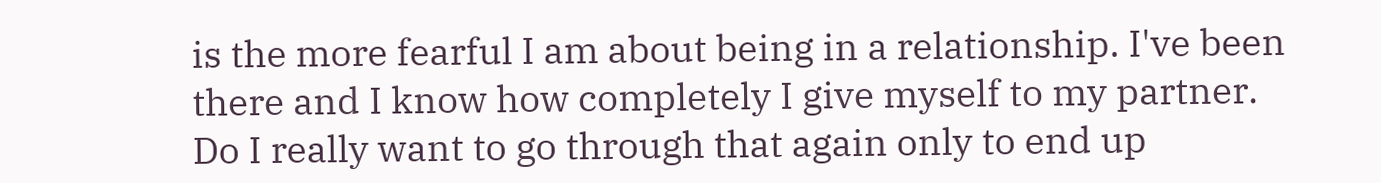is the more fearful I am about being in a relationship. I've been there and I know how completely I give myself to my partner. Do I really want to go through that again only to end up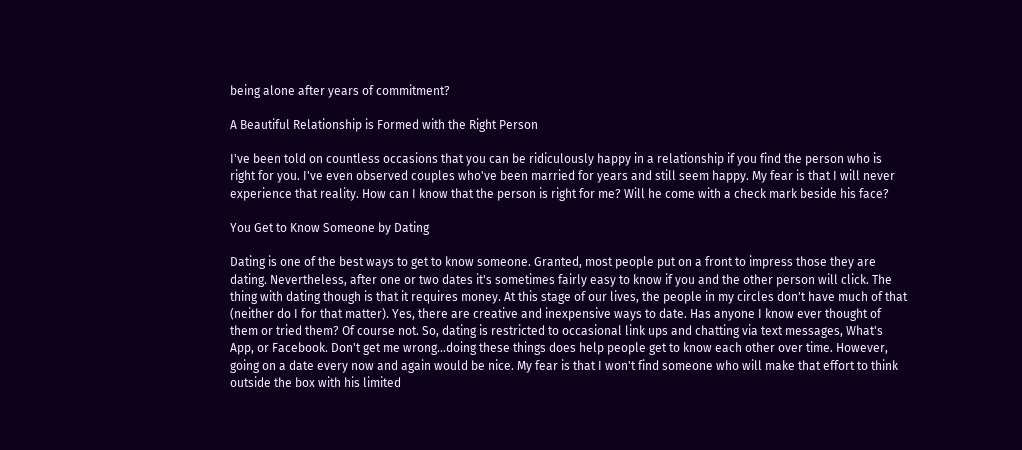being alone after years of commitment?

A Beautiful Relationship is Formed with the Right Person

I've been told on countless occasions that you can be ridiculously happy in a relationship if you find the person who is right for you. I've even observed couples who've been married for years and still seem happy. My fear is that I will never experience that reality. How can I know that the person is right for me? Will he come with a check mark beside his face?

You Get to Know Someone by Dating

Dating is one of the best ways to get to know someone. Granted, most people put on a front to impress those they are dating. Nevertheless, after one or two dates it's sometimes fairly easy to know if you and the other person will click. The thing with dating though is that it requires money. At this stage of our lives, the people in my circles don't have much of that (neither do I for that matter). Yes, there are creative and inexpensive ways to date. Has anyone I know ever thought of them or tried them? Of course not. So, dating is restricted to occasional link ups and chatting via text messages, What's App, or Facebook. Don't get me wrong...doing these things does help people get to know each other over time. However, going on a date every now and again would be nice. My fear is that I won't find someone who will make that effort to think outside the box with his limited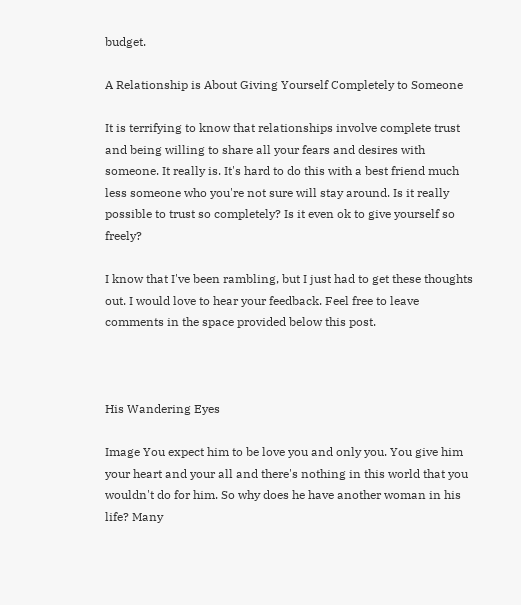budget.

A Relationship is About Giving Yourself Completely to Someone

It is terrifying to know that relationships involve complete trust and being willing to share all your fears and desires with someone. It really is. It's hard to do this with a best friend much less someone who you're not sure will stay around. Is it really possible to trust so completely? Is it even ok to give yourself so freely?

I know that I've been rambling, but I just had to get these thoughts out. I would love to hear your feedback. Feel free to leave comments in the space provided below this post.



His Wandering Eyes

Image You expect him to be love you and only you. You give him your heart and your all and there's nothing in this world that you wouldn't do for him. So why does he have another woman in his life? Many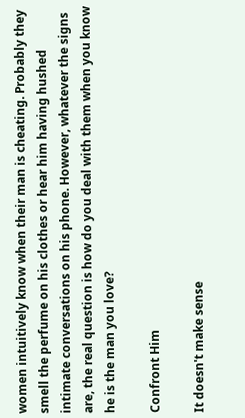women intuitively know when their man is cheating. Probably they smell the perfume on his clothes or hear him having hushed intimate conversations on his phone. However, whatever the signs are, the real question is how do you deal with them when you know he is the man you love?

Confront Him

It doesn't make sense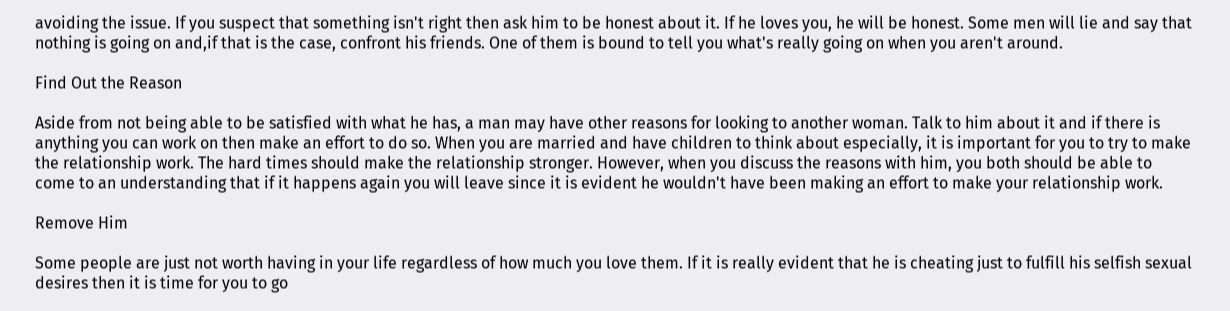avoiding the issue. If you suspect that something isn't right then ask him to be honest about it. If he loves you, he will be honest. Some men will lie and say that nothing is going on and,if that is the case, confront his friends. One of them is bound to tell you what's really going on when you aren't around.

Find Out the Reason

Aside from not being able to be satisfied with what he has, a man may have other reasons for looking to another woman. Talk to him about it and if there is anything you can work on then make an effort to do so. When you are married and have children to think about especially, it is important for you to try to make the relationship work. The hard times should make the relationship stronger. However, when you discuss the reasons with him, you both should be able to come to an understanding that if it happens again you will leave since it is evident he wouldn't have been making an effort to make your relationship work.

Remove Him

Some people are just not worth having in your life regardless of how much you love them. If it is really evident that he is cheating just to fulfill his selfish sexual desires then it is time for you to go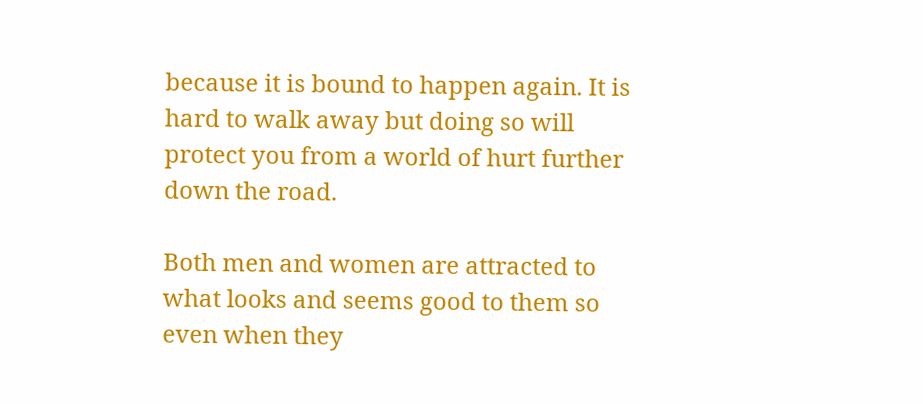because it is bound to happen again. It is hard to walk away but doing so will protect you from a world of hurt further down the road.

Both men and women are attracted to what looks and seems good to them so even when they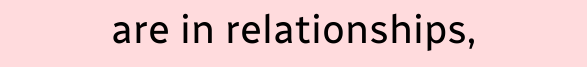are in relationships,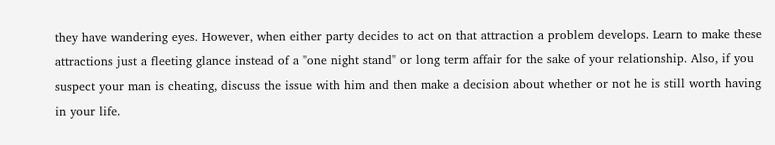they have wandering eyes. However, when either party decides to act on that attraction a problem develops. Learn to make these attractions just a fleeting glance instead of a "one night stand" or long term affair for the sake of your relationship. Also, if you suspect your man is cheating, discuss the issue with him and then make a decision about whether or not he is still worth having in your life.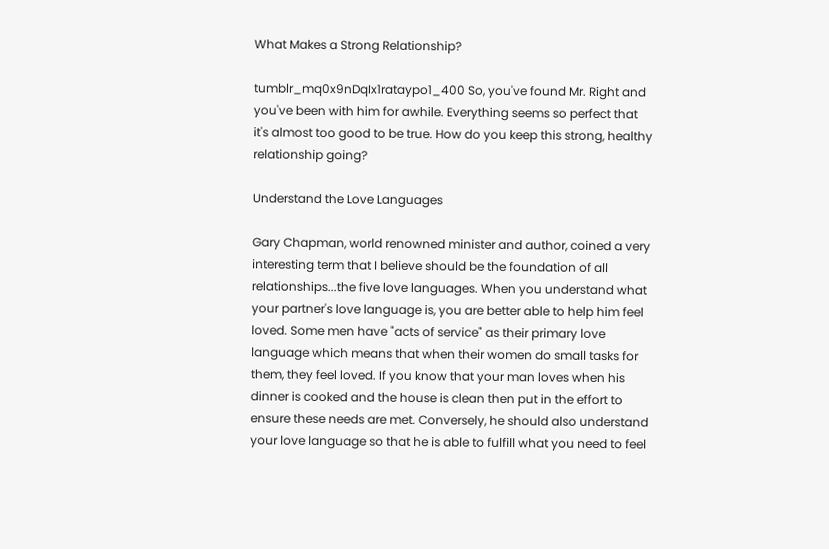What Makes a Strong Relationship?

tumblr_mq0x9nDqIx1rataypo1_400 So, you've found Mr. Right and you've been with him for awhile. Everything seems so perfect that it's almost too good to be true. How do you keep this strong, healthy relationship going?

Understand the Love Languages

Gary Chapman, world renowned minister and author, coined a very interesting term that I believe should be the foundation of all relationships...the five love languages. When you understand what your partner's love language is, you are better able to help him feel loved. Some men have "acts of service" as their primary love language which means that when their women do small tasks for them, they feel loved. If you know that your man loves when his dinner is cooked and the house is clean then put in the effort to ensure these needs are met. Conversely, he should also understand your love language so that he is able to fulfill what you need to feel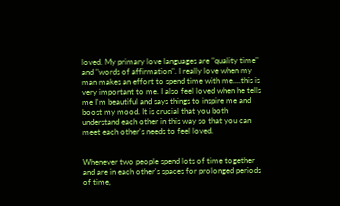loved. My primary love languages are "quality time" and "words of affirmation". I really love when my man makes an effort to spend time with me....this is very important to me. I also feel loved when he tells me I'm beautiful and says things to inspire me and boost my mood. It is crucial that you both understand each other in this way so that you can meet each other's needs to feel loved.


Whenever two people spend lots of time together and are in each other's spaces for prolonged periods of time,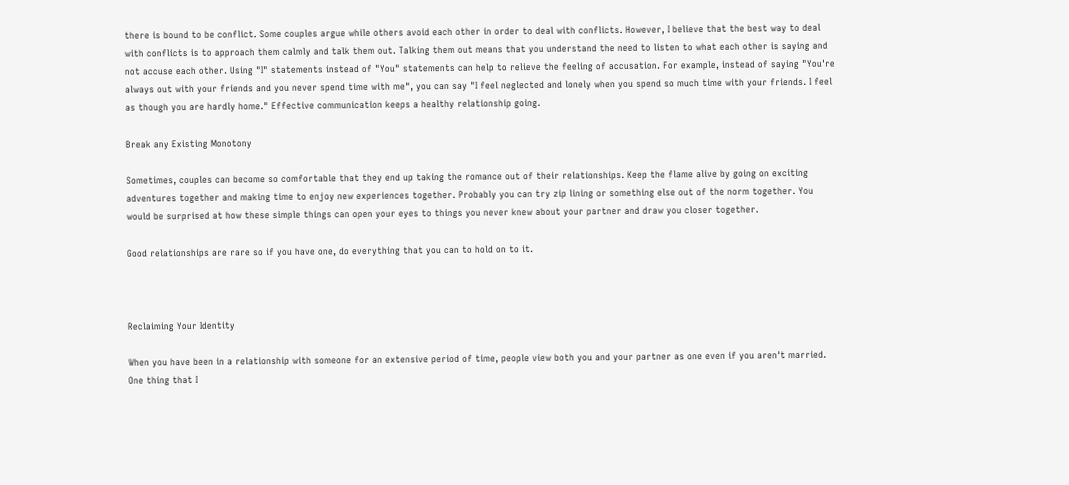there is bound to be conflict. Some couples argue while others avoid each other in order to deal with conflicts. However, I believe that the best way to deal with conflicts is to approach them calmly and talk them out. Talking them out means that you understand the need to listen to what each other is saying and not accuse each other. Using "I" statements instead of "You" statements can help to relieve the feeling of accusation. For example, instead of saying "You're always out with your friends and you never spend time with me", you can say "I feel neglected and lonely when you spend so much time with your friends. I feel as though you are hardly home." Effective communication keeps a healthy relationship going.

Break any Existing Monotony

Sometimes, couples can become so comfortable that they end up taking the romance out of their relationships. Keep the flame alive by going on exciting adventures together and making time to enjoy new experiences together. Probably you can try zip lining or something else out of the norm together. You would be surprised at how these simple things can open your eyes to things you never knew about your partner and draw you closer together.

Good relationships are rare so if you have one, do everything that you can to hold on to it.



Reclaiming Your Identity

When you have been in a relationship with someone for an extensive period of time, people view both you and your partner as one even if you aren't married. One thing that I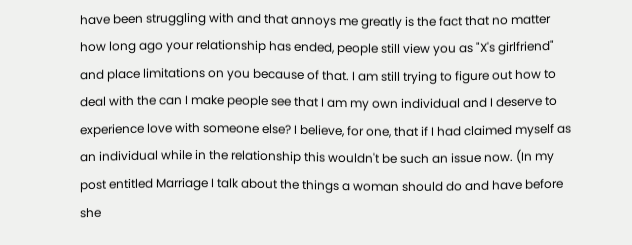have been struggling with and that annoys me greatly is the fact that no matter how long ago your relationship has ended, people still view you as "X's girlfriend" and place limitations on you because of that. I am still trying to figure out how to deal with the can I make people see that I am my own individual and I deserve to experience love with someone else? I believe, for one, that if I had claimed myself as an individual while in the relationship this wouldn't be such an issue now. (In my post entitled Marriage I talk about the things a woman should do and have before she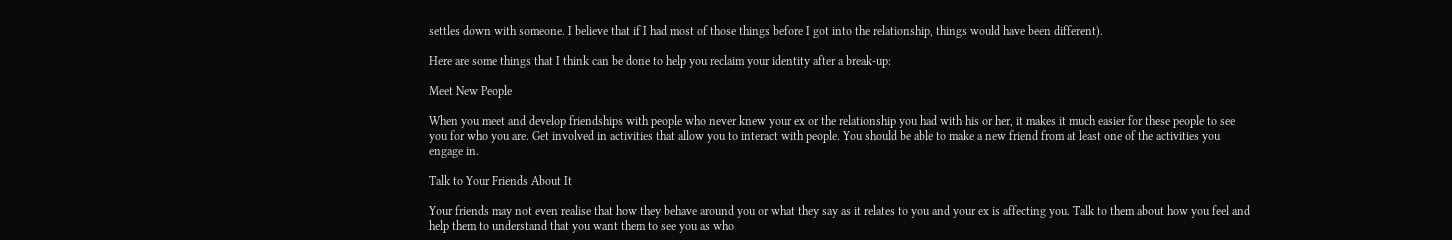settles down with someone. I believe that if I had most of those things before I got into the relationship, things would have been different).

Here are some things that I think can be done to help you reclaim your identity after a break-up:

Meet New People

When you meet and develop friendships with people who never knew your ex or the relationship you had with his or her, it makes it much easier for these people to see you for who you are. Get involved in activities that allow you to interact with people. You should be able to make a new friend from at least one of the activities you engage in.

Talk to Your Friends About It

Your friends may not even realise that how they behave around you or what they say as it relates to you and your ex is affecting you. Talk to them about how you feel and help them to understand that you want them to see you as who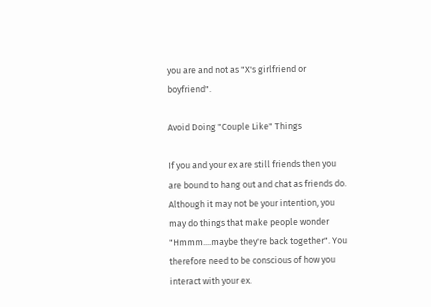you are and not as "X's girlfriend or boyfriend".

Avoid Doing "Couple Like" Things

If you and your ex are still friends then you are bound to hang out and chat as friends do. Although it may not be your intention, you may do things that make people wonder "Hmmm....maybe they're back together". You therefore need to be conscious of how you interact with your ex.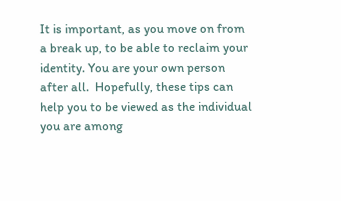It is important, as you move on from a break up, to be able to reclaim your identity. You are your own person after all.  Hopefully, these tips can help you to be viewed as the individual you are among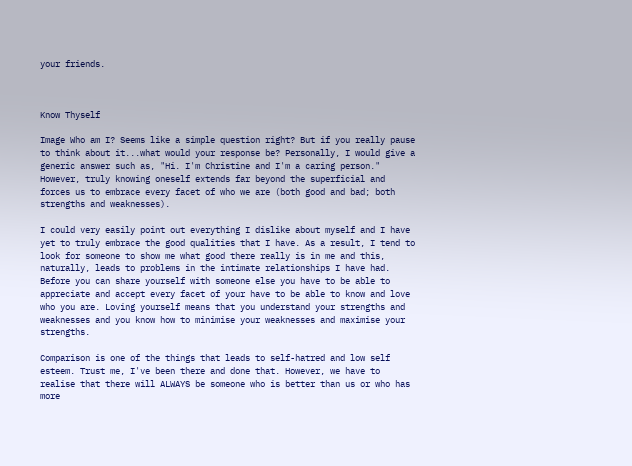your friends.



Know Thyself

Image Who am I? Seems like a simple question right? But if you really pause to think about it...what would your response be? Personally, I would give a generic answer such as, "Hi. I'm Christine and I'm a caring person."  However, truly knowing oneself extends far beyond the superficial and forces us to embrace every facet of who we are (both good and bad; both strengths and weaknesses).

I could very easily point out everything I dislike about myself and I have yet to truly embrace the good qualities that I have. As a result, I tend to look for someone to show me what good there really is in me and this, naturally, leads to problems in the intimate relationships I have had. Before you can share yourself with someone else you have to be able to appreciate and accept every facet of your have to be able to know and love who you are. Loving yourself means that you understand your strengths and weaknesses and you know how to minimise your weaknesses and maximise your strengths.

Comparison is one of the things that leads to self-hatred and low self esteem. Trust me, I've been there and done that. However, we have to realise that there will ALWAYS be someone who is better than us or who has more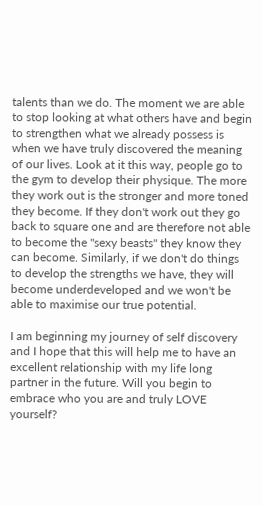talents than we do. The moment we are able to stop looking at what others have and begin to strengthen what we already possess is when we have truly discovered the meaning of our lives. Look at it this way, people go to the gym to develop their physique. The more they work out is the stronger and more toned they become. If they don't work out they go back to square one and are therefore not able to become the "sexy beasts" they know they can become. Similarly, if we don't do things to develop the strengths we have, they will become underdeveloped and we won't be able to maximise our true potential.

I am beginning my journey of self discovery and I hope that this will help me to have an excellent relationship with my life long partner in the future. Will you begin to embrace who you are and truly LOVE yourself?